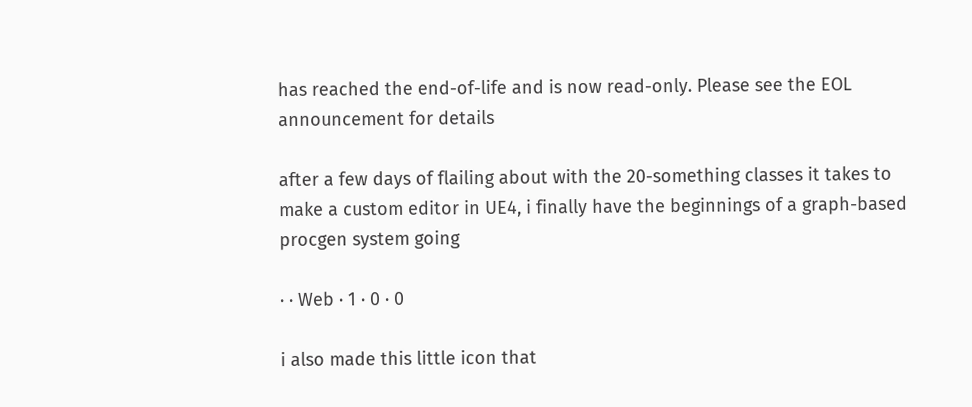has reached the end-of-life and is now read-only. Please see the EOL announcement for details

after a few days of flailing about with the 20-something classes it takes to make a custom editor in UE4, i finally have the beginnings of a graph-based procgen system going

· · Web · 1 · 0 · 0

i also made this little icon that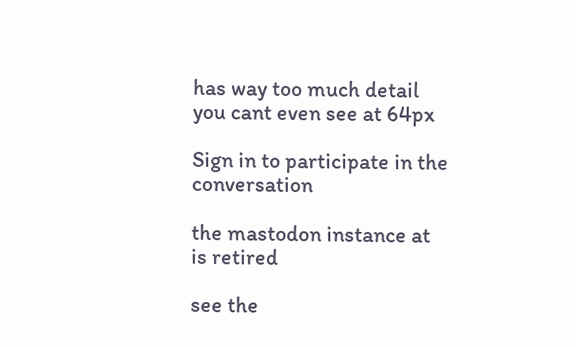has way too much detail you cant even see at 64px

Sign in to participate in the conversation

the mastodon instance at is retired

see the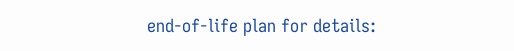end-of-life plan for details: